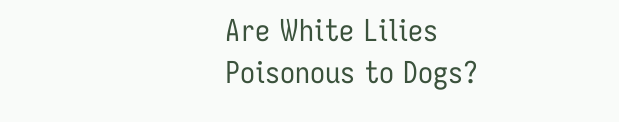Are White Lilies Poisonous to Dogs?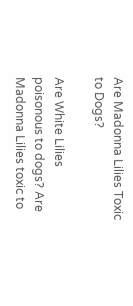Are Madonna Lilies Toxic to Dogs?

Are White Lilies poisonous to dogs? Are Madonna Lilies toxic to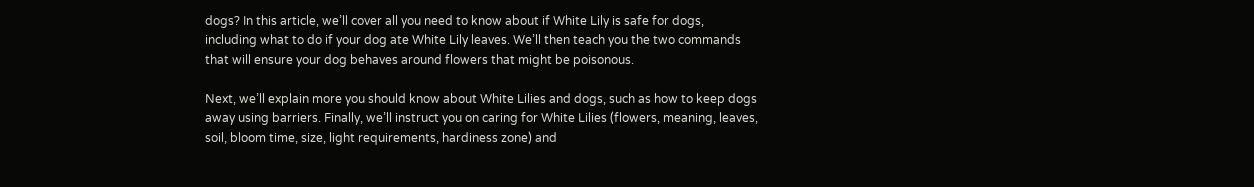dogs? In this article, we’ll cover all you need to know about if White Lily is safe for dogs, including what to do if your dog ate White Lily leaves. We’ll then teach you the two commands that will ensure your dog behaves around flowers that might be poisonous.

Next, we’ll explain more you should know about White Lilies and dogs, such as how to keep dogs away using barriers. Finally, we’ll instruct you on caring for White Lilies (flowers, meaning, leaves, soil, bloom time, size, light requirements, hardiness zone) and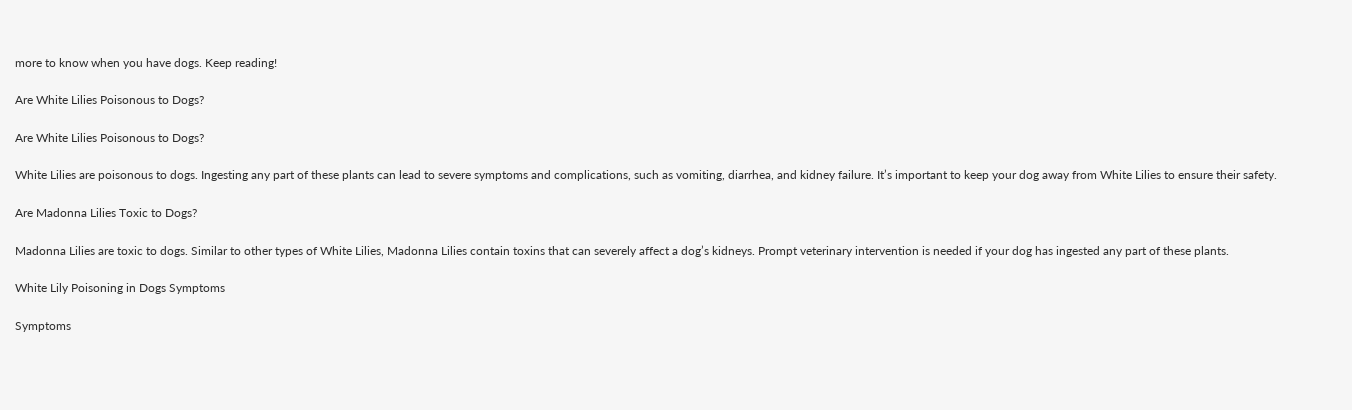more to know when you have dogs. Keep reading!

Are White Lilies Poisonous to Dogs?

Are White Lilies Poisonous to Dogs?

White Lilies are poisonous to dogs. Ingesting any part of these plants can lead to severe symptoms and complications, such as vomiting, diarrhea, and kidney failure. It’s important to keep your dog away from White Lilies to ensure their safety.

Are Madonna Lilies Toxic to Dogs?

Madonna Lilies are toxic to dogs. Similar to other types of White Lilies, Madonna Lilies contain toxins that can severely affect a dog’s kidneys. Prompt veterinary intervention is needed if your dog has ingested any part of these plants.

White Lily Poisoning in Dogs Symptoms

Symptoms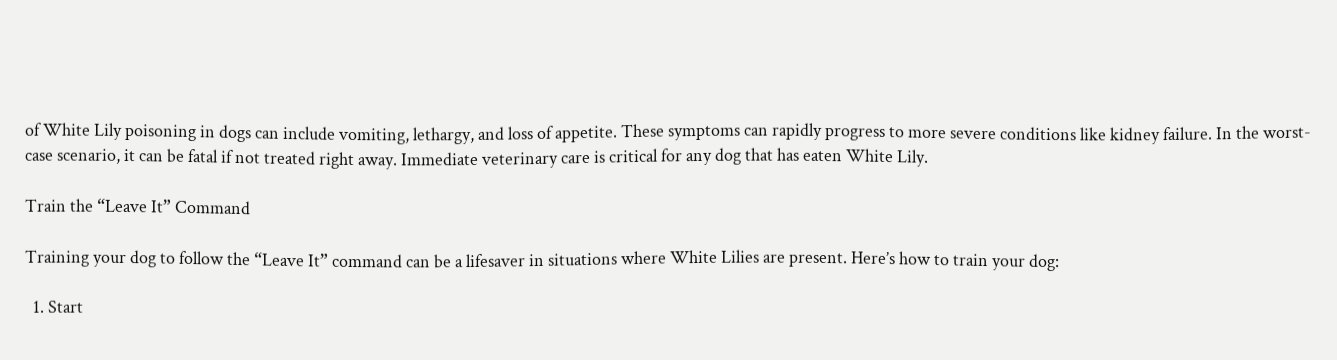of White Lily poisoning in dogs can include vomiting, lethargy, and loss of appetite. These symptoms can rapidly progress to more severe conditions like kidney failure. In the worst-case scenario, it can be fatal if not treated right away. Immediate veterinary care is critical for any dog that has eaten White Lily.

Train the “Leave It” Command

Training your dog to follow the “Leave It” command can be a lifesaver in situations where White Lilies are present. Here’s how to train your dog:

  1. Start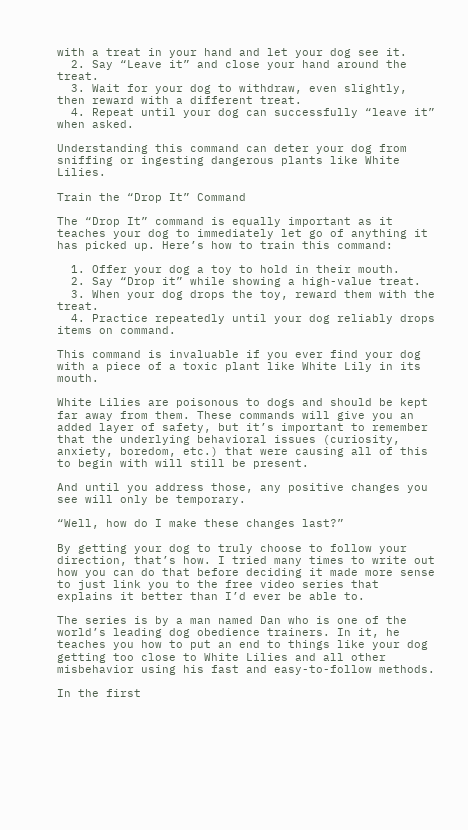with a treat in your hand and let your dog see it.
  2. Say “Leave it” and close your hand around the treat.
  3. Wait for your dog to withdraw, even slightly, then reward with a different treat.
  4. Repeat until your dog can successfully “leave it” when asked.

Understanding this command can deter your dog from sniffing or ingesting dangerous plants like White Lilies.

Train the “Drop It” Command

The “Drop It” command is equally important as it teaches your dog to immediately let go of anything it has picked up. Here’s how to train this command:

  1. Offer your dog a toy to hold in their mouth.
  2. Say “Drop it” while showing a high-value treat.
  3. When your dog drops the toy, reward them with the treat.
  4. Practice repeatedly until your dog reliably drops items on command.

This command is invaluable if you ever find your dog with a piece of a toxic plant like White Lily in its mouth.

White Lilies are poisonous to dogs and should be kept far away from them. These commands will give you an added layer of safety, but it’s important to remember that the underlying behavioral issues (curiosity, anxiety, boredom, etc.) that were causing all of this to begin with will still be present.

And until you address those, any positive changes you see will only be temporary.

“Well, how do I make these changes last?”

By getting your dog to truly choose to follow your direction, that’s how. I tried many times to write out how you can do that before deciding it made more sense to just link you to the free video series that explains it better than I’d ever be able to.

The series is by a man named Dan who is one of the world’s leading dog obedience trainers. In it, he teaches you how to put an end to things like your dog getting too close to White Lilies and all other misbehavior using his fast and easy-to-follow methods.

In the first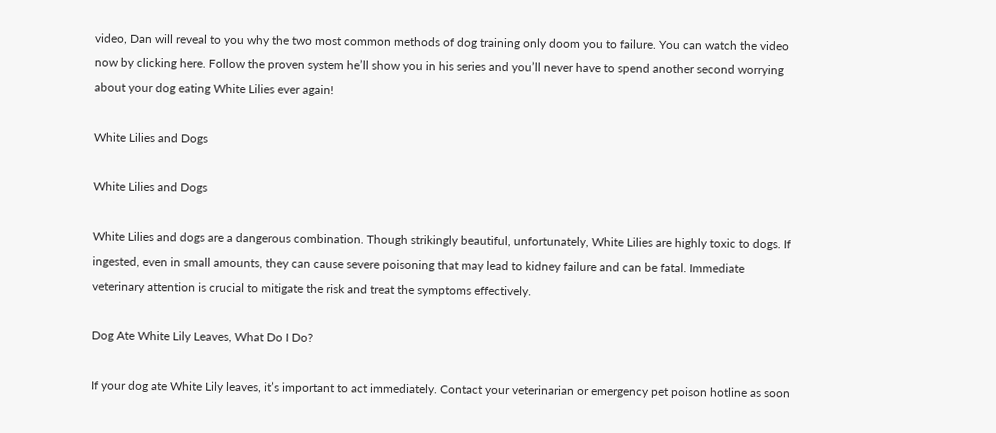video, Dan will reveal to you why the two most common methods of dog training only doom you to failure. You can watch the video now by clicking here. Follow the proven system he’ll show you in his series and you’ll never have to spend another second worrying about your dog eating White Lilies ever again!

White Lilies and Dogs

White Lilies and Dogs

White Lilies and dogs are a dangerous combination. Though strikingly beautiful, unfortunately, White Lilies are highly toxic to dogs. If ingested, even in small amounts, they can cause severe poisoning that may lead to kidney failure and can be fatal. Immediate veterinary attention is crucial to mitigate the risk and treat the symptoms effectively.

Dog Ate White Lily Leaves, What Do I Do?

If your dog ate White Lily leaves, it’s important to act immediately. Contact your veterinarian or emergency pet poison hotline as soon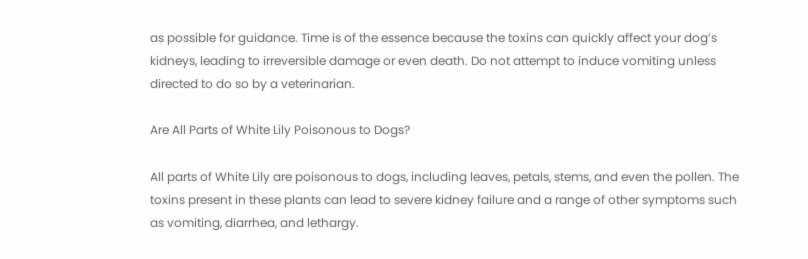as possible for guidance. Time is of the essence because the toxins can quickly affect your dog’s kidneys, leading to irreversible damage or even death. Do not attempt to induce vomiting unless directed to do so by a veterinarian.

Are All Parts of White Lily Poisonous to Dogs?

All parts of White Lily are poisonous to dogs, including leaves, petals, stems, and even the pollen. The toxins present in these plants can lead to severe kidney failure and a range of other symptoms such as vomiting, diarrhea, and lethargy.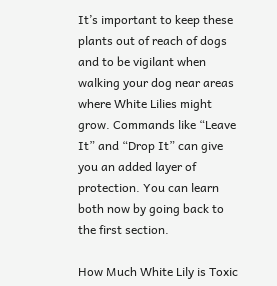It’s important to keep these plants out of reach of dogs and to be vigilant when walking your dog near areas where White Lilies might grow. Commands like “Leave It” and “Drop It” can give you an added layer of protection. You can learn both now by going back to the first section.

How Much White Lily is Toxic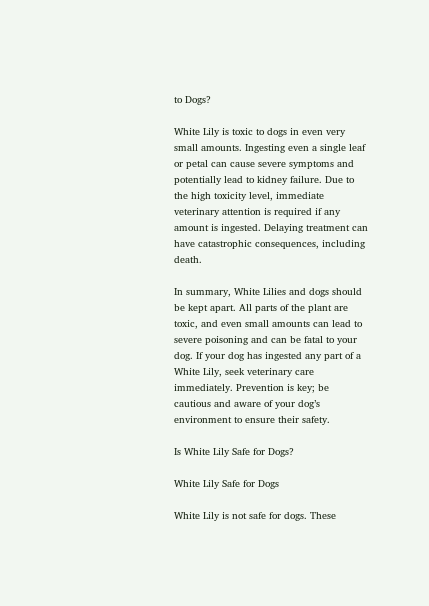to Dogs?

White Lily is toxic to dogs in even very small amounts. Ingesting even a single leaf or petal can cause severe symptoms and potentially lead to kidney failure. Due to the high toxicity level, immediate veterinary attention is required if any amount is ingested. Delaying treatment can have catastrophic consequences, including death.

In summary, White Lilies and dogs should be kept apart. All parts of the plant are toxic, and even small amounts can lead to severe poisoning and can be fatal to your dog. If your dog has ingested any part of a White Lily, seek veterinary care immediately. Prevention is key; be cautious and aware of your dog’s environment to ensure their safety.

Is White Lily Safe for Dogs?

White Lily Safe for Dogs

White Lily is not safe for dogs. These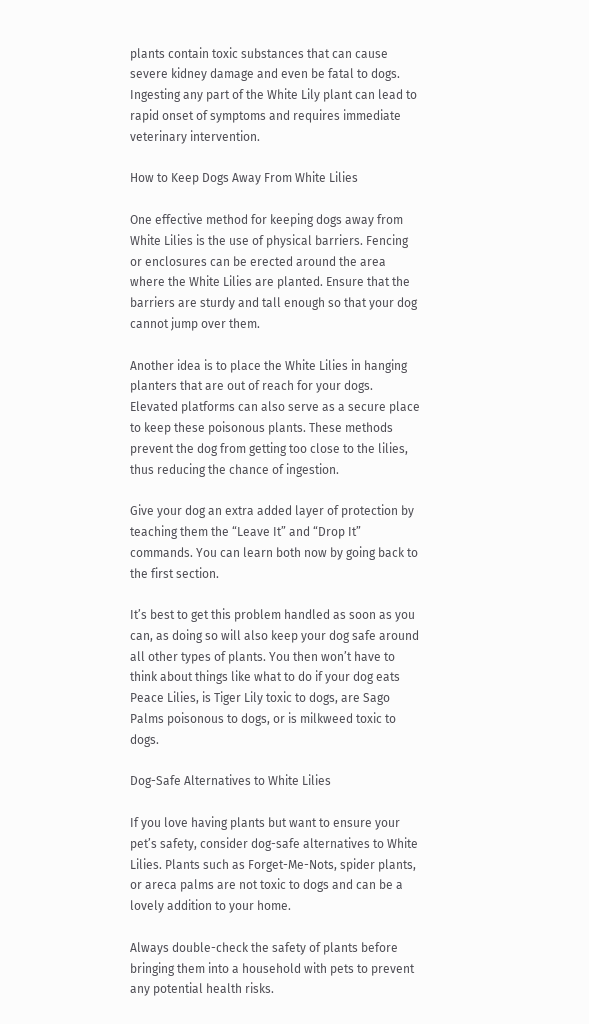plants contain toxic substances that can cause severe kidney damage and even be fatal to dogs. Ingesting any part of the White Lily plant can lead to rapid onset of symptoms and requires immediate veterinary intervention.

How to Keep Dogs Away From White Lilies

One effective method for keeping dogs away from White Lilies is the use of physical barriers. Fencing or enclosures can be erected around the area where the White Lilies are planted. Ensure that the barriers are sturdy and tall enough so that your dog cannot jump over them.

Another idea is to place the White Lilies in hanging planters that are out of reach for your dogs. Elevated platforms can also serve as a secure place to keep these poisonous plants. These methods prevent the dog from getting too close to the lilies, thus reducing the chance of ingestion.

Give your dog an extra added layer of protection by teaching them the “Leave It” and “Drop It” commands. You can learn both now by going back to the first section.

It’s best to get this problem handled as soon as you can, as doing so will also keep your dog safe around all other types of plants. You then won’t have to think about things like what to do if your dog eats Peace Lilies, is Tiger Lily toxic to dogs, are Sago Palms poisonous to dogs, or is milkweed toxic to dogs.

Dog-Safe Alternatives to White Lilies

If you love having plants but want to ensure your pet’s safety, consider dog-safe alternatives to White Lilies. Plants such as Forget-Me-Nots, spider plants, or areca palms are not toxic to dogs and can be a lovely addition to your home.

Always double-check the safety of plants before bringing them into a household with pets to prevent any potential health risks.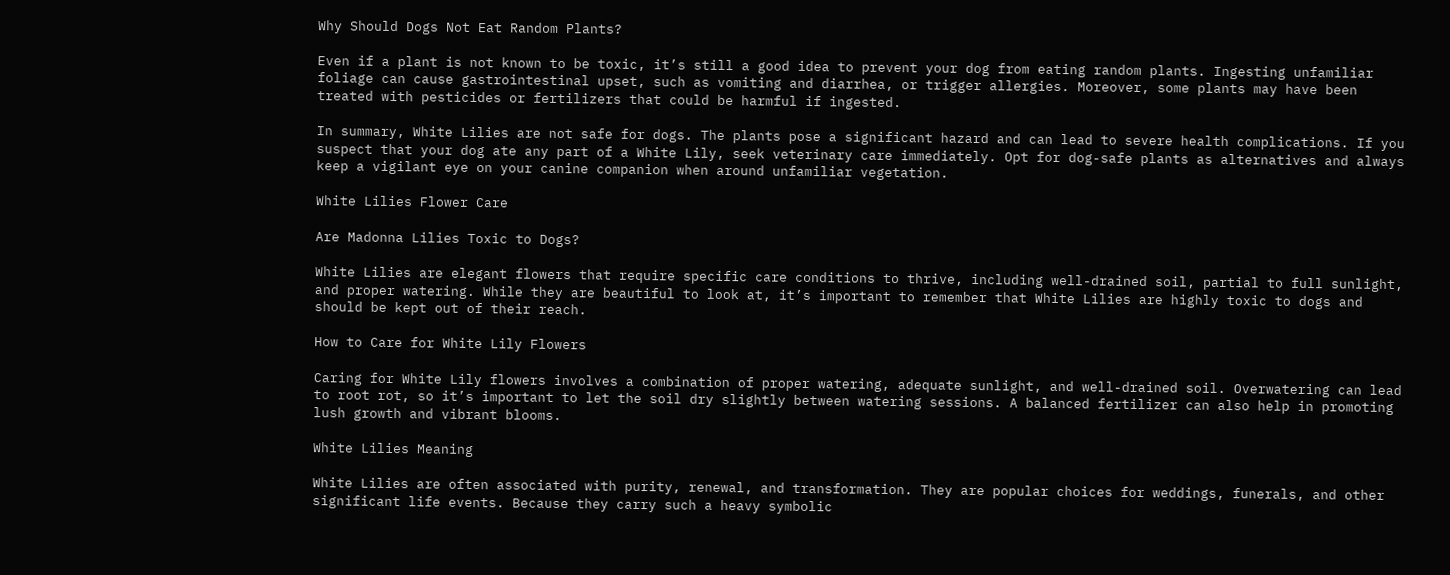Why Should Dogs Not Eat Random Plants?

Even if a plant is not known to be toxic, it’s still a good idea to prevent your dog from eating random plants. Ingesting unfamiliar foliage can cause gastrointestinal upset, such as vomiting and diarrhea, or trigger allergies. Moreover, some plants may have been treated with pesticides or fertilizers that could be harmful if ingested.

In summary, White Lilies are not safe for dogs. The plants pose a significant hazard and can lead to severe health complications. If you suspect that your dog ate any part of a White Lily, seek veterinary care immediately. Opt for dog-safe plants as alternatives and always keep a vigilant eye on your canine companion when around unfamiliar vegetation.

White Lilies Flower Care

Are Madonna Lilies Toxic to Dogs?

White Lilies are elegant flowers that require specific care conditions to thrive, including well-drained soil, partial to full sunlight, and proper watering. While they are beautiful to look at, it’s important to remember that White Lilies are highly toxic to dogs and should be kept out of their reach.

How to Care for White Lily Flowers

Caring for White Lily flowers involves a combination of proper watering, adequate sunlight, and well-drained soil. Overwatering can lead to root rot, so it’s important to let the soil dry slightly between watering sessions. A balanced fertilizer can also help in promoting lush growth and vibrant blooms.

White Lilies Meaning

White Lilies are often associated with purity, renewal, and transformation. They are popular choices for weddings, funerals, and other significant life events. Because they carry such a heavy symbolic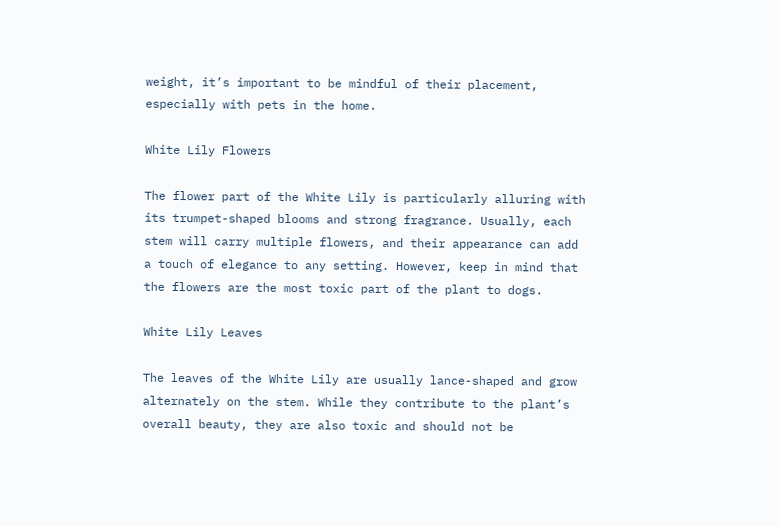weight, it’s important to be mindful of their placement, especially with pets in the home.

White Lily Flowers

The flower part of the White Lily is particularly alluring with its trumpet-shaped blooms and strong fragrance. Usually, each stem will carry multiple flowers, and their appearance can add a touch of elegance to any setting. However, keep in mind that the flowers are the most toxic part of the plant to dogs.

White Lily Leaves

The leaves of the White Lily are usually lance-shaped and grow alternately on the stem. While they contribute to the plant’s overall beauty, they are also toxic and should not be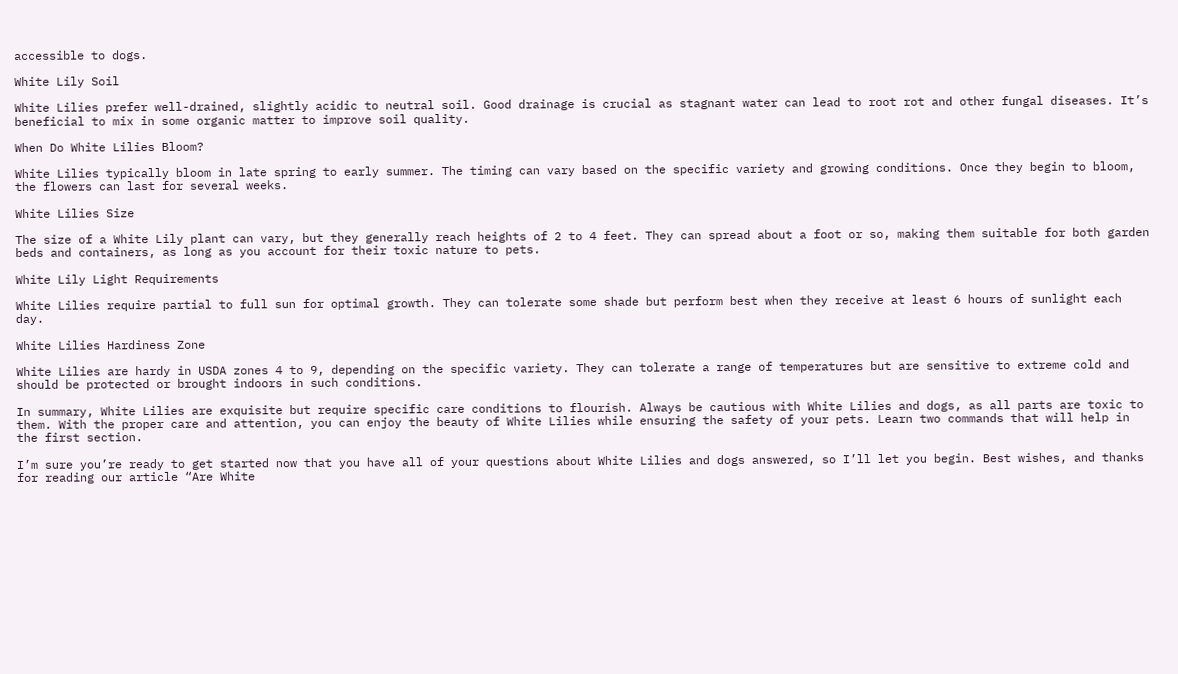accessible to dogs.

White Lily Soil

White Lilies prefer well-drained, slightly acidic to neutral soil. Good drainage is crucial as stagnant water can lead to root rot and other fungal diseases. It’s beneficial to mix in some organic matter to improve soil quality.

When Do White Lilies Bloom?

White Lilies typically bloom in late spring to early summer. The timing can vary based on the specific variety and growing conditions. Once they begin to bloom, the flowers can last for several weeks.

White Lilies Size

The size of a White Lily plant can vary, but they generally reach heights of 2 to 4 feet. They can spread about a foot or so, making them suitable for both garden beds and containers, as long as you account for their toxic nature to pets.

White Lily Light Requirements

White Lilies require partial to full sun for optimal growth. They can tolerate some shade but perform best when they receive at least 6 hours of sunlight each day.

White Lilies Hardiness Zone

White Lilies are hardy in USDA zones 4 to 9, depending on the specific variety. They can tolerate a range of temperatures but are sensitive to extreme cold and should be protected or brought indoors in such conditions.

In summary, White Lilies are exquisite but require specific care conditions to flourish. Always be cautious with White Lilies and dogs, as all parts are toxic to them. With the proper care and attention, you can enjoy the beauty of White Lilies while ensuring the safety of your pets. Learn two commands that will help in the first section.

I’m sure you’re ready to get started now that you have all of your questions about White Lilies and dogs answered, so I’ll let you begin. Best wishes, and thanks for reading our article “Are White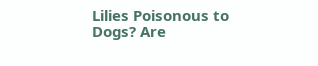Lilies Poisonous to Dogs? Are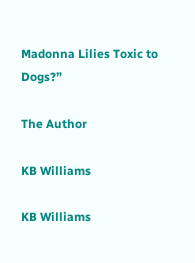Madonna Lilies Toxic to Dogs?”

The Author

KB Williams

KB Williams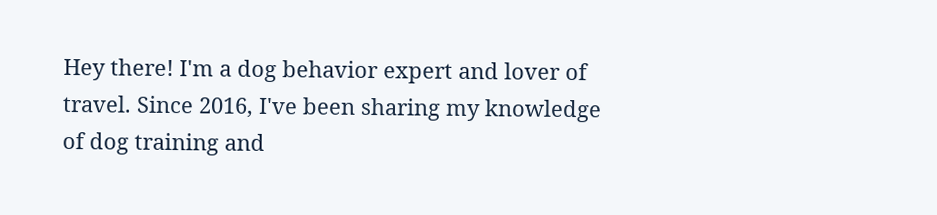Hey there! I'm a dog behavior expert and lover of travel. Since 2016, I've been sharing my knowledge of dog training and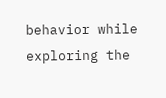behavior while exploring the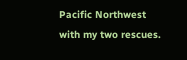Pacific Northwest with my two rescues.